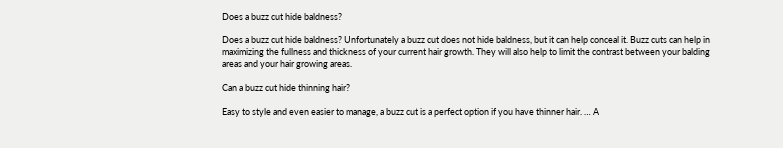Does a buzz cut hide baldness?

Does a buzz cut hide baldness? Unfortunately a buzz cut does not hide baldness, but it can help conceal it. Buzz cuts can help in maximizing the fullness and thickness of your current hair growth. They will also help to limit the contrast between your balding areas and your hair growing areas.

Can a buzz cut hide thinning hair?

Easy to style and even easier to manage, a buzz cut is a perfect option if you have thinner hair. … A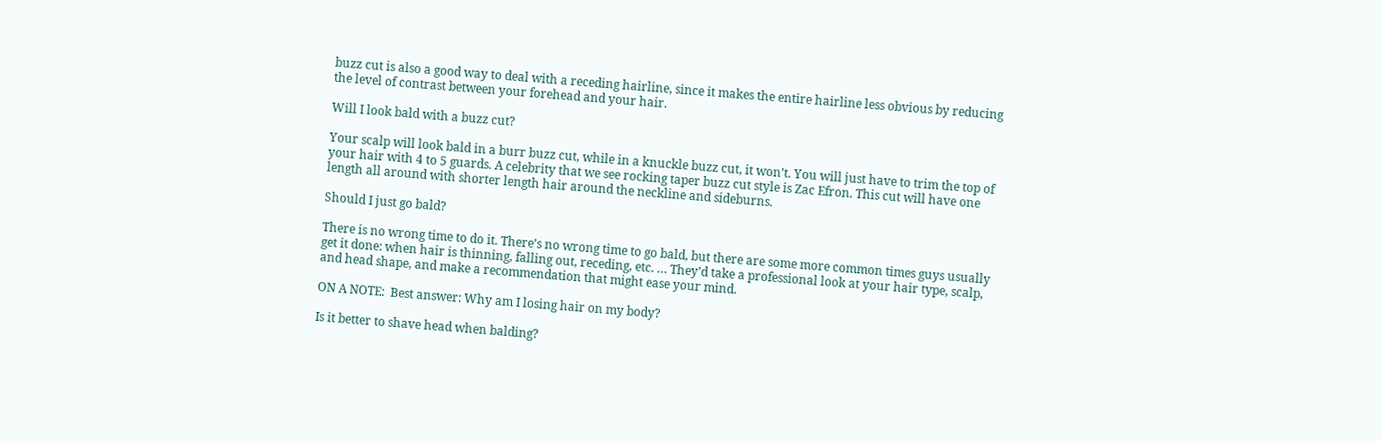buzz cut is also a good way to deal with a receding hairline, since it makes the entire hairline less obvious by reducing the level of contrast between your forehead and your hair.

Will I look bald with a buzz cut?

Your scalp will look bald in a burr buzz cut, while in a knuckle buzz cut, it won’t. You will just have to trim the top of your hair with 4 to 5 guards. A celebrity that we see rocking taper buzz cut style is Zac Efron. This cut will have one length all around with shorter length hair around the neckline and sideburns.

Should I just go bald?

There is no wrong time to do it. There’s no wrong time to go bald, but there are some more common times guys usually get it done: when hair is thinning, falling out, receding, etc. … They’d take a professional look at your hair type, scalp, and head shape, and make a recommendation that might ease your mind.

ON A NOTE:  Best answer: Why am I losing hair on my body?

Is it better to shave head when balding?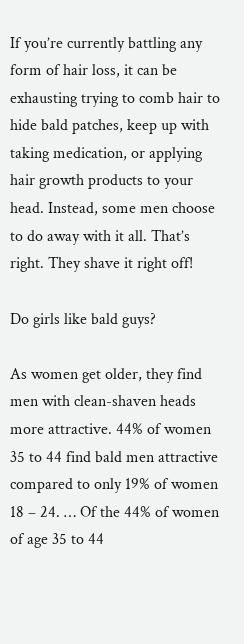If you’re currently battling any form of hair loss, it can be exhausting trying to comb hair to hide bald patches, keep up with taking medication, or applying hair growth products to your head. Instead, some men choose to do away with it all. That’s right. They shave it right off!

Do girls like bald guys?

As women get older, they find men with clean-shaven heads more attractive. 44% of women 35 to 44 find bald men attractive compared to only 19% of women 18 – 24. … Of the 44% of women of age 35 to 44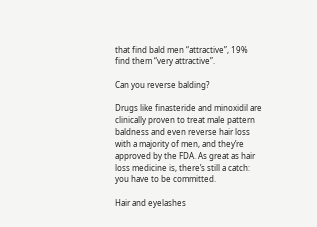that find bald men “attractive”, 19% find them “very attractive”.

Can you reverse balding?

Drugs like finasteride and minoxidil are clinically proven to treat male pattern baldness and even reverse hair loss with a majority of men, and they’re approved by the FDA. As great as hair loss medicine is, there’s still a catch: you have to be committed.

Hair and eyelashes